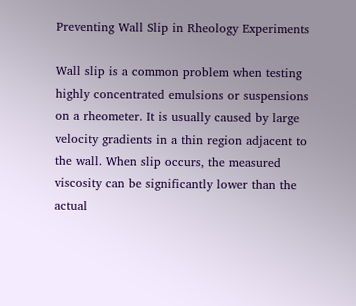Preventing Wall Slip in Rheology Experiments

Wall slip is a common problem when testing highly concentrated emulsions or suspensions on a rheometer. It is usually caused by large velocity gradients in a thin region adjacent to the wall. When slip occurs, the measured viscosity can be significantly lower than the actual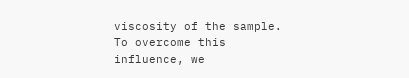viscosity of the sample. To overcome this influence, we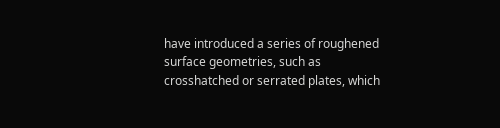have introduced a series of roughened surface geometries, such as crosshatched or serrated plates, which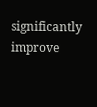significantly improve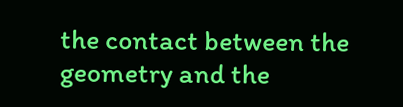the contact between the geometry and the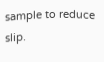sample to reduce slip.